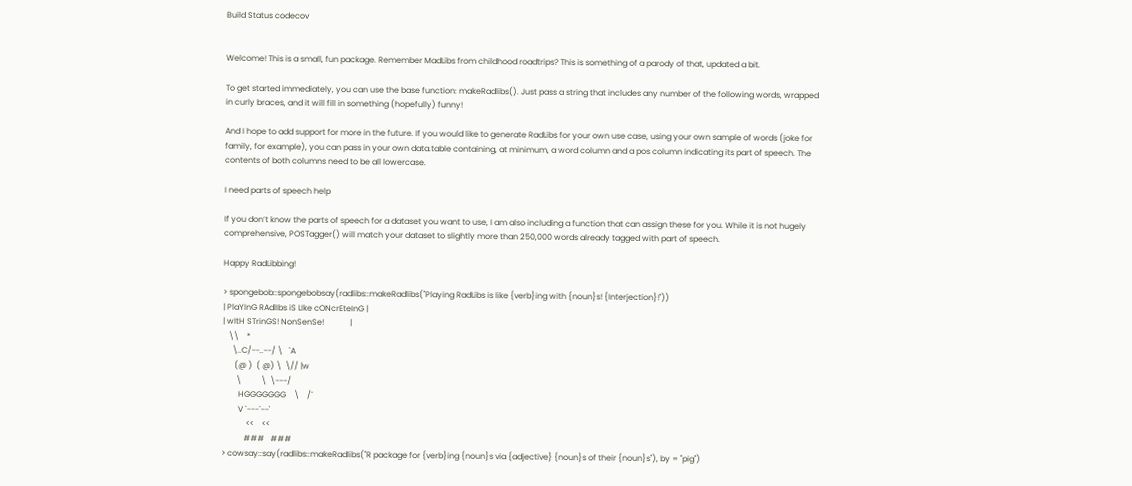Build Status codecov


Welcome! This is a small, fun package. Remember MadLibs from childhood roadtrips? This is something of a parody of that, updated a bit.

To get started immediately, you can use the base function: makeRadlibs(). Just pass a string that includes any number of the following words, wrapped in curly braces, and it will fill in something (hopefully) funny!

And I hope to add support for more in the future. If you would like to generate RadLibs for your own use case, using your own sample of words (joke for family, for example), you can pass in your own data.table containing, at minimum, a word column and a pos column indicating its part of speech. The contents of both columns need to be all lowercase.

I need parts of speech help

If you don’t know the parts of speech for a dataset you want to use, I am also including a function that can assign these for you. While it is not hugely comprehensive, POSTagger() will match your dataset to slightly more than 250,000 words already tagged with part of speech.

Happy RadLibbing!

> spongebob::spongebobsay(radlibs::makeRadlibs("Playing RadLibs is like {verb}ing with {noun}s! {Interjection}!"))
| PlaYInG RAdlIbs iS LIke cONcrEteInG |
| wItH STrinGS! NonSenSe!             |
   \\    *
     \..C/--..--/ \   `A
      (@ )  ( @) \  \// |w
       \          \  \---/
        HGGGGGGG    \    /`
        V `---`--'
            <<    <<
           ###   ###
> cowsay::say(radlibs::makeRadlibs("R package for {verb}ing {noun}s via {adjective} {noun}s of their {noun}s"), by = "pig")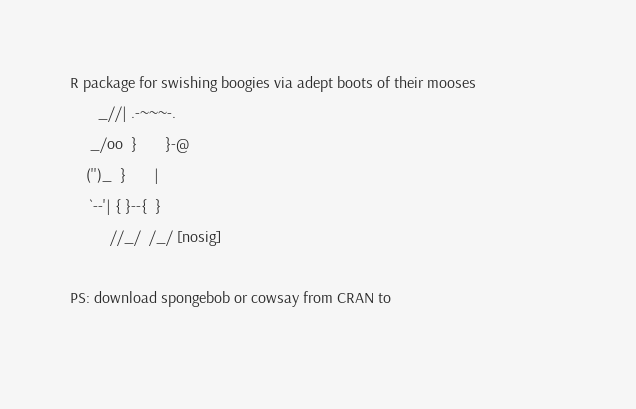R package for swishing boogies via adept boots of their mooses
       _//| .-~~~-.
     _/oo  }       }-@
    ('')_  }       |
     `--'| { }--{  }
          //_/  /_/ [nosig]

PS: download spongebob or cowsay from CRAN to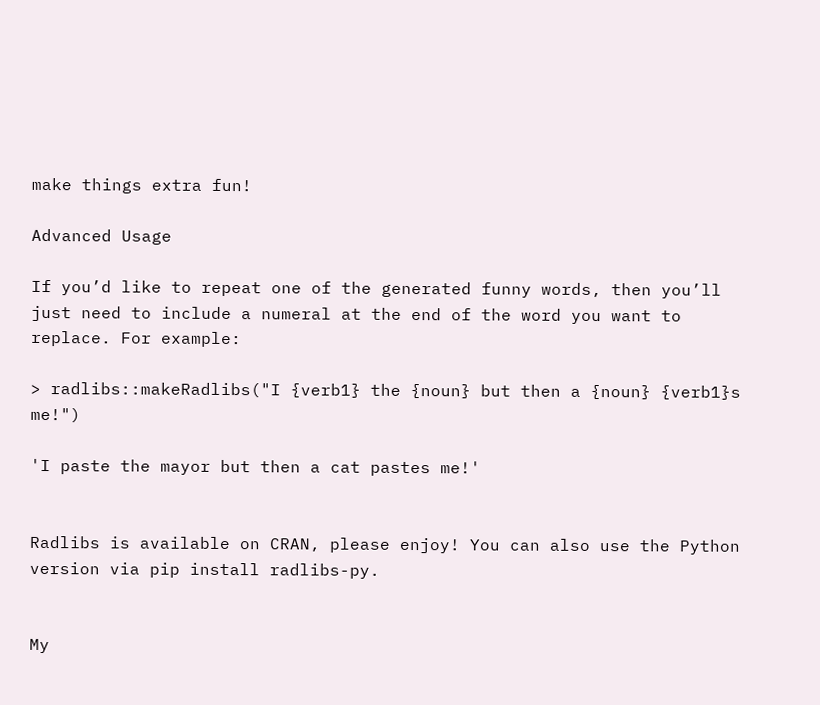make things extra fun!

Advanced Usage

If you’d like to repeat one of the generated funny words, then you’ll just need to include a numeral at the end of the word you want to replace. For example:

> radlibs::makeRadlibs("I {verb1} the {noun} but then a {noun} {verb1}s me!")

'I paste the mayor but then a cat pastes me!'


Radlibs is available on CRAN, please enjoy! You can also use the Python version via pip install radlibs-py.


My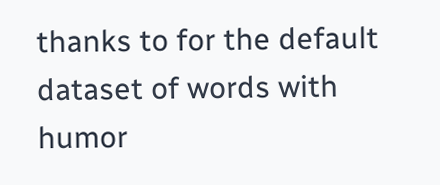thanks to for the default dataset of words with humor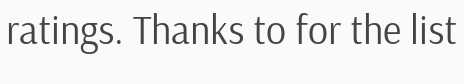ratings. Thanks to for the list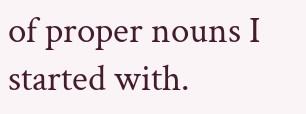of proper nouns I started with.